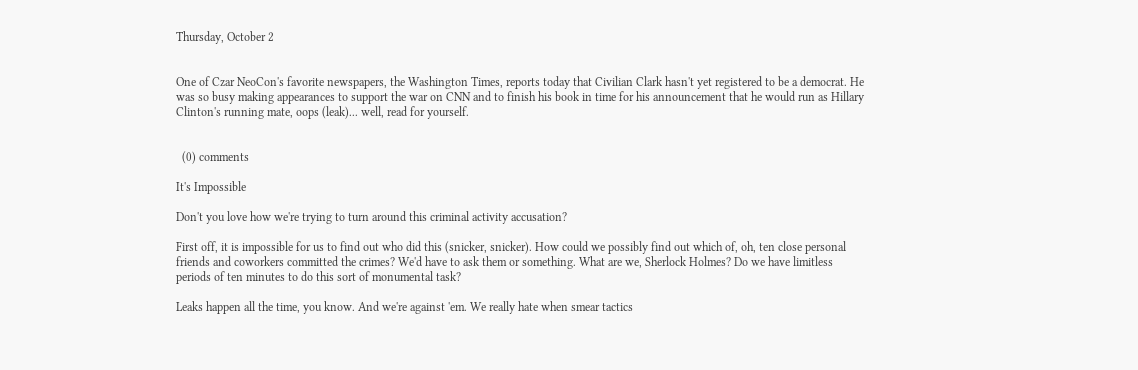Thursday, October 2


One of Czar NeoCon's favorite newspapers, the Washington Times, reports today that Civilian Clark hasn't yet registered to be a democrat. He was so busy making appearances to support the war on CNN and to finish his book in time for his announcement that he would run as Hillary Clinton's running mate, oops (leak)... well, read for yourself.


  (0) comments

It's Impossible

Don't you love how we're trying to turn around this criminal activity accusation?

First off, it is impossible for us to find out who did this (snicker, snicker). How could we possibly find out which of, oh, ten close personal friends and coworkers committed the crimes? We'd have to ask them or something. What are we, Sherlock Holmes? Do we have limitless periods of ten minutes to do this sort of monumental task?

Leaks happen all the time, you know. And we're against 'em. We really hate when smear tactics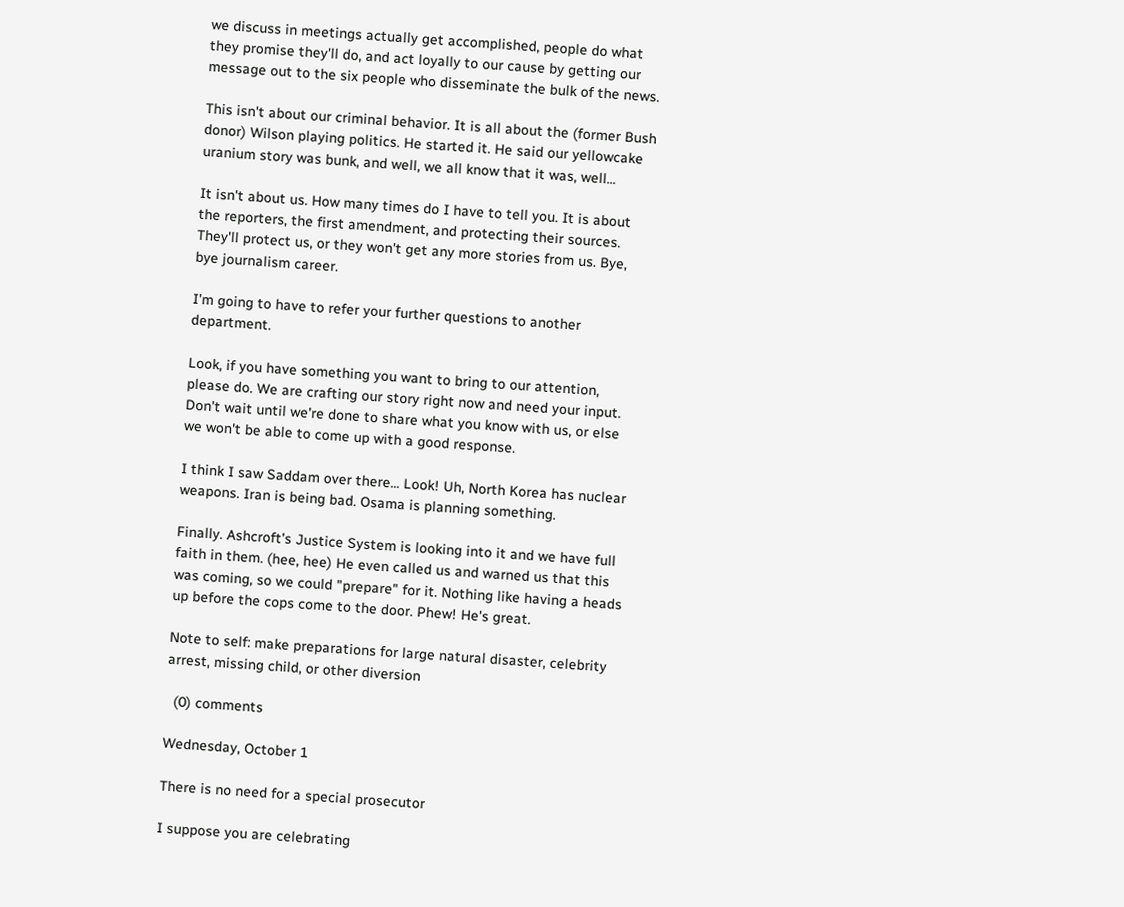we discuss in meetings actually get accomplished, people do what they promise they'll do, and act loyally to our cause by getting our message out to the six people who disseminate the bulk of the news.

This isn't about our criminal behavior. It is all about the (former Bush donor) Wilson playing politics. He started it. He said our yellowcake uranium story was bunk, and well, we all know that it was, well...

It isn't about us. How many times do I have to tell you. It is about the reporters, the first amendment, and protecting their sources. They'll protect us, or they won't get any more stories from us. Bye, bye journalism career.

I'm going to have to refer your further questions to another department.

Look, if you have something you want to bring to our attention, please do. We are crafting our story right now and need your input. Don't wait until we're done to share what you know with us, or else we won't be able to come up with a good response.

I think I saw Saddam over there... Look! Uh, North Korea has nuclear weapons. Iran is being bad. Osama is planning something.

Finally. Ashcroft's Justice System is looking into it and we have full faith in them. (hee, hee) He even called us and warned us that this was coming, so we could "prepare" for it. Nothing like having a heads up before the cops come to the door. Phew! He's great.

Note to self: make preparations for large natural disaster, celebrity arrest, missing child, or other diversion

  (0) comments

Wednesday, October 1

There is no need for a special prosecutor

I suppose you are celebrating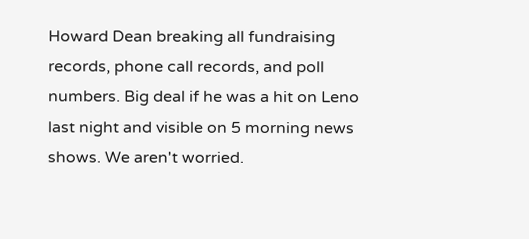Howard Dean breaking all fundraising records, phone call records, and poll numbers. Big deal if he was a hit on Leno last night and visible on 5 morning news shows. We aren't worried.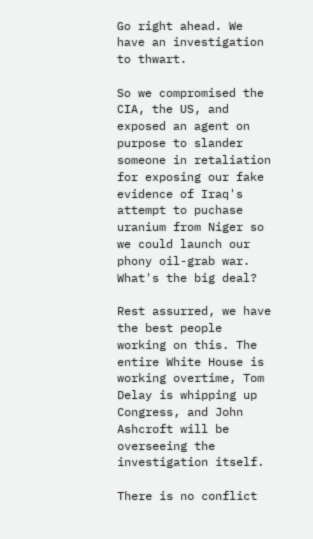Go right ahead. We have an investigation to thwart.

So we compromised the CIA, the US, and exposed an agent on purpose to slander someone in retaliation for exposing our fake evidence of Iraq's attempt to puchase uranium from Niger so we could launch our phony oil-grab war. What's the big deal?

Rest assurred, we have the best people working on this. The entire White House is working overtime, Tom Delay is whipping up Congress, and John Ashcroft will be overseeing the investigation itself.

There is no conflict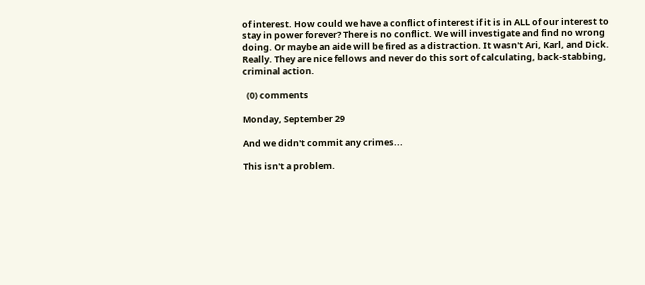of interest. How could we have a conflict of interest if it is in ALL of our interest to stay in power forever? There is no conflict. We will investigate and find no wrong doing. Or maybe an aide will be fired as a distraction. It wasn't Ari, Karl, and Dick. Really. They are nice fellows and never do this sort of calculating, back-stabbing, criminal action.

  (0) comments

Monday, September 29

And we didn't commit any crimes...

This isn't a problem.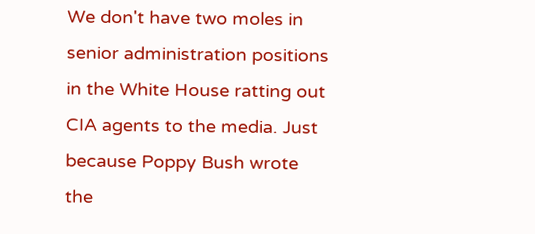We don't have two moles in senior administration positions in the White House ratting out CIA agents to the media. Just because Poppy Bush wrote the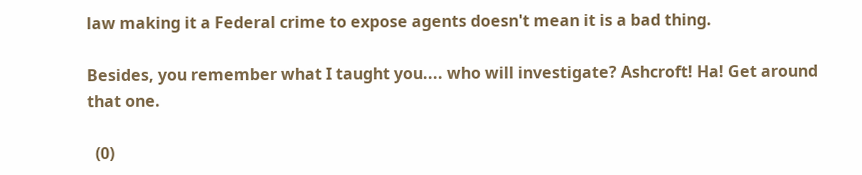law making it a Federal crime to expose agents doesn't mean it is a bad thing.

Besides, you remember what I taught you.... who will investigate? Ashcroft! Ha! Get around that one.

  (0)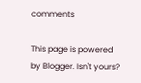comments

This page is powered by Blogger. Isn't yours?